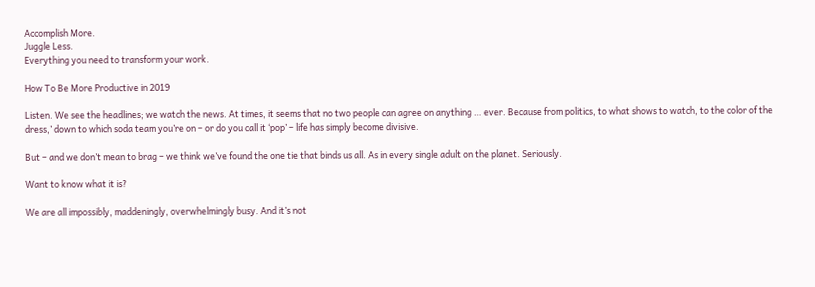Accomplish More.
Juggle Less.
Everything you need to transform your work.

How To Be More Productive in 2019

Listen. We see the headlines; we watch the news. At times, it seems that no two people can agree on anything … ever. Because from politics, to what shows to watch, to the color of the dress,’ down to which soda team you’re on – or do you call it ‘pop’ – life has simply become divisive.

But – and we don’t mean to brag – we think we’ve found the one tie that binds us all. As in every single adult on the planet. Seriously.

Want to know what it is?

We are all impossibly, maddeningly, overwhelmingly busy. And it’s not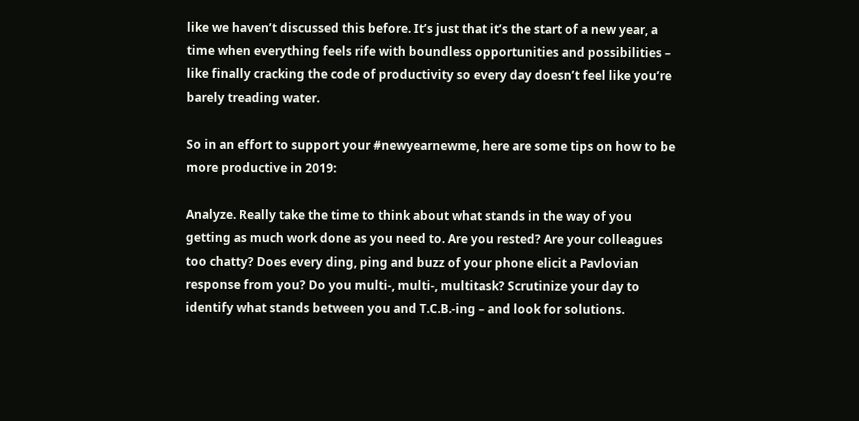like we haven’t discussed this before. It’s just that it’s the start of a new year, a time when everything feels rife with boundless opportunities and possibilities – like finally cracking the code of productivity so every day doesn’t feel like you’re barely treading water.

So in an effort to support your #newyearnewme, here are some tips on how to be more productive in 2019:

Analyze. Really take the time to think about what stands in the way of you getting as much work done as you need to. Are you rested? Are your colleagues too chatty? Does every ding, ping and buzz of your phone elicit a Pavlovian response from you? Do you multi-, multi-, multitask? Scrutinize your day to identify what stands between you and T.C.B.-ing – and look for solutions.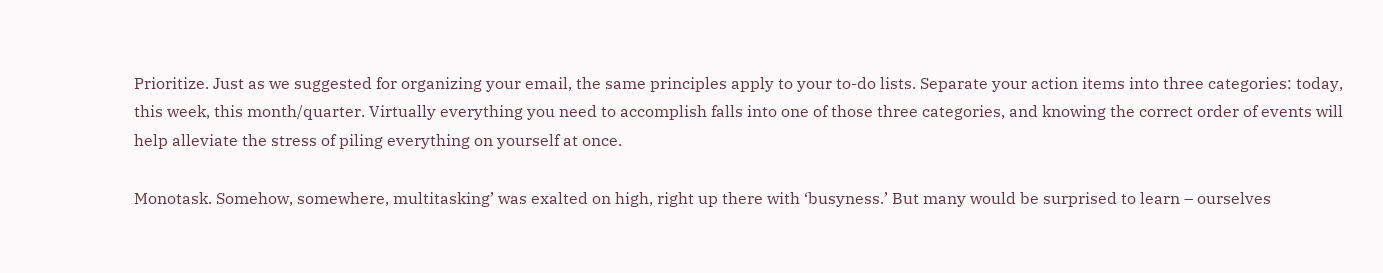Prioritize. Just as we suggested for organizing your email, the same principles apply to your to-do lists. Separate your action items into three categories: today, this week, this month/quarter. Virtually everything you need to accomplish falls into one of those three categories, and knowing the correct order of events will help alleviate the stress of piling everything on yourself at once.

Monotask. Somehow, somewhere, multitasking’ was exalted on high, right up there with ‘busyness.’ But many would be surprised to learn – ourselves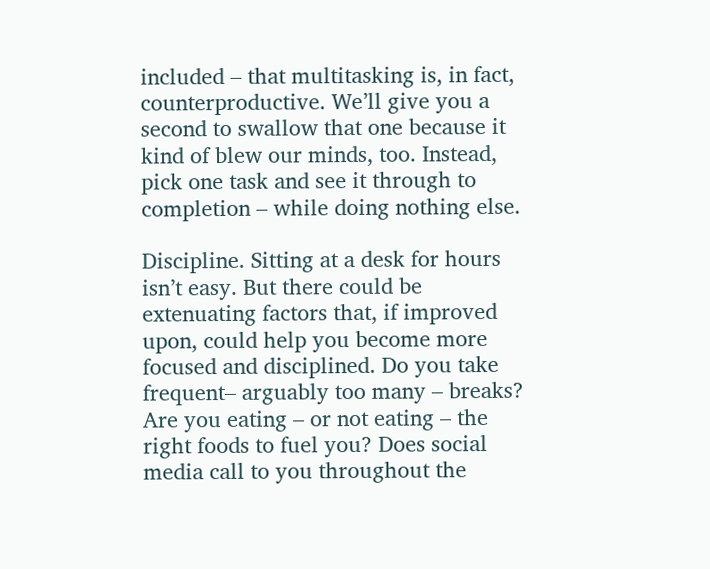included – that multitasking is, in fact, counterproductive. We’ll give you a second to swallow that one because it kind of blew our minds, too. Instead, pick one task and see it through to completion – while doing nothing else.

Discipline. Sitting at a desk for hours isn’t easy. But there could be extenuating factors that, if improved upon, could help you become more focused and disciplined. Do you take frequent– arguably too many – breaks? Are you eating – or not eating – the right foods to fuel you? Does social media call to you throughout the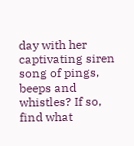day with her captivating siren song of pings, beeps and whistles? If so, find what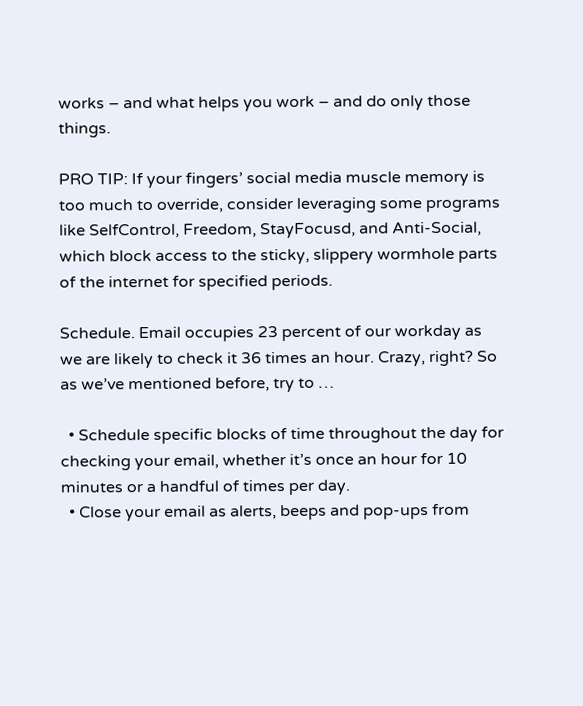works – and what helps you work – and do only those things.

PRO TIP: If your fingers’ social media muscle memory is too much to override, consider leveraging some programs like SelfControl, Freedom, StayFocusd, and Anti-Social, which block access to the sticky, slippery wormhole parts of the internet for specified periods.

Schedule. Email occupies 23 percent of our workday as we are likely to check it 36 times an hour. Crazy, right? So as we’ve mentioned before, try to …

  • Schedule specific blocks of time throughout the day for checking your email, whether it’s once an hour for 10 minutes or a handful of times per day.
  • Close your email as alerts, beeps and pop-ups from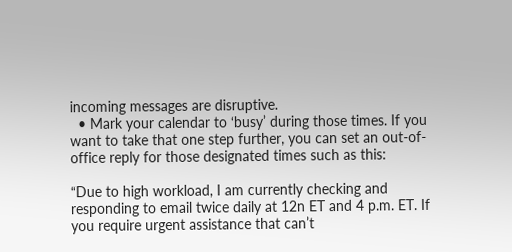incoming messages are disruptive.
  • Mark your calendar to ‘busy’ during those times. If you want to take that one step further, you can set an out-of-office reply for those designated times such as this:

“Due to high workload, I am currently checking and responding to email twice daily at 12n ET and 4 p.m. ET. If you require urgent assistance that can’t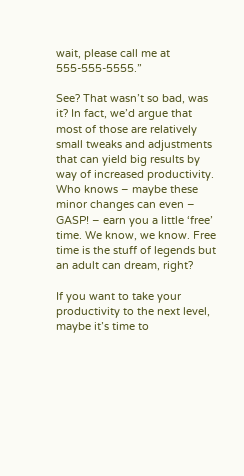wait, please call me at 555-555-5555.”

See? That wasn’t so bad, was it? In fact, we’d argue that most of those are relatively small tweaks and adjustments that can yield big results by way of increased productivity. Who knows – maybe these minor changes can even – GASP! – earn you a little ‘free’ time. We know, we know. Free time is the stuff of legends but an adult can dream, right?

If you want to take your productivity to the next level, maybe it’s time to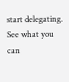start delegating. See what you can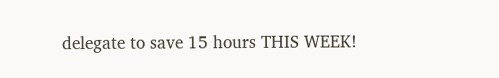delegate to save 15 hours THIS WEEK!